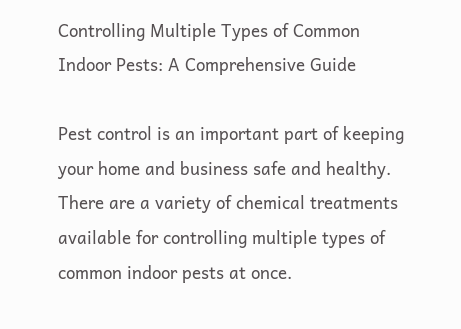Controlling Multiple Types of Common Indoor Pests: A Comprehensive Guide

Pest control is an important part of keeping your home and business safe and healthy. There are a variety of chemical treatments available for controlling multiple types of common indoor pests at once.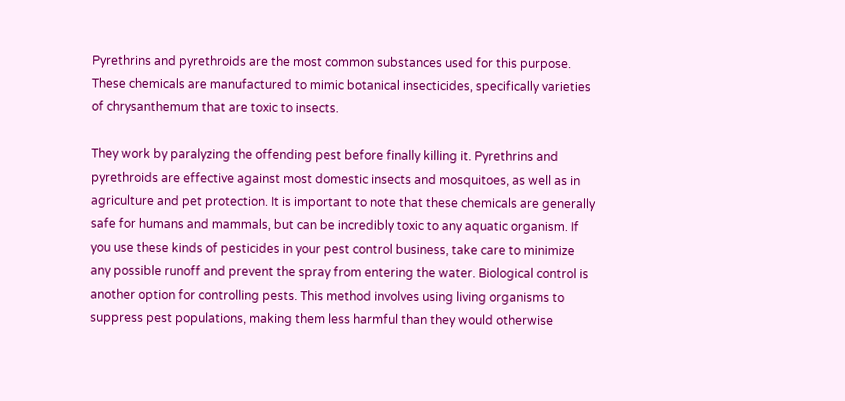Pyrethrins and pyrethroids are the most common substances used for this purpose. These chemicals are manufactured to mimic botanical insecticides, specifically varieties of chrysanthemum that are toxic to insects.

They work by paralyzing the offending pest before finally killing it. Pyrethrins and pyrethroids are effective against most domestic insects and mosquitoes, as well as in agriculture and pet protection. It is important to note that these chemicals are generally safe for humans and mammals, but can be incredibly toxic to any aquatic organism. If you use these kinds of pesticides in your pest control business, take care to minimize any possible runoff and prevent the spray from entering the water. Biological control is another option for controlling pests. This method involves using living organisms to suppress pest populations, making them less harmful than they would otherwise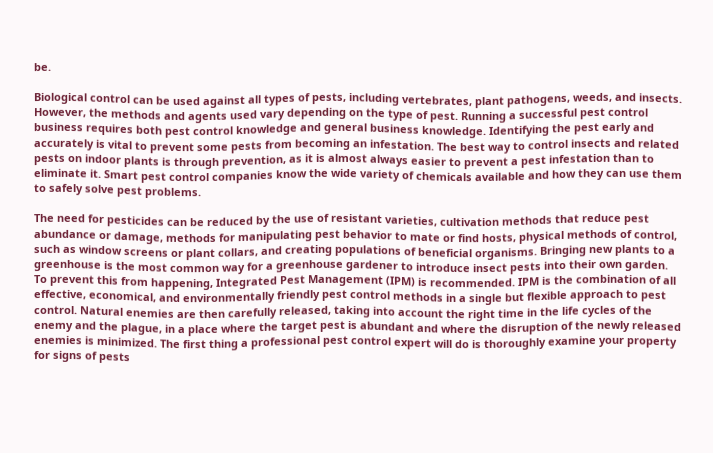be.

Biological control can be used against all types of pests, including vertebrates, plant pathogens, weeds, and insects. However, the methods and agents used vary depending on the type of pest. Running a successful pest control business requires both pest control knowledge and general business knowledge. Identifying the pest early and accurately is vital to prevent some pests from becoming an infestation. The best way to control insects and related pests on indoor plants is through prevention, as it is almost always easier to prevent a pest infestation than to eliminate it. Smart pest control companies know the wide variety of chemicals available and how they can use them to safely solve pest problems.

The need for pesticides can be reduced by the use of resistant varieties, cultivation methods that reduce pest abundance or damage, methods for manipulating pest behavior to mate or find hosts, physical methods of control, such as window screens or plant collars, and creating populations of beneficial organisms. Bringing new plants to a greenhouse is the most common way for a greenhouse gardener to introduce insect pests into their own garden. To prevent this from happening, Integrated Pest Management (IPM) is recommended. IPM is the combination of all effective, economical, and environmentally friendly pest control methods in a single but flexible approach to pest control. Natural enemies are then carefully released, taking into account the right time in the life cycles of the enemy and the plague, in a place where the target pest is abundant and where the disruption of the newly released enemies is minimized. The first thing a professional pest control expert will do is thoroughly examine your property for signs of pests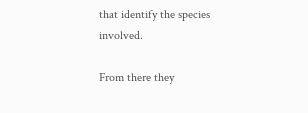that identify the species involved.

From there they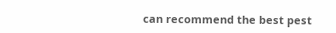can recommend the best pest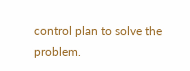control plan to solve the problem.